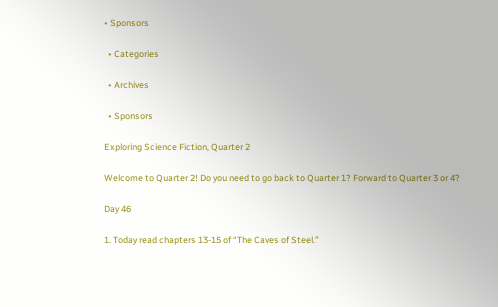• Sponsors

  • Categories

  • Archives

  • Sponsors

Exploring Science Fiction, Quarter 2

Welcome to Quarter 2! Do you need to go back to Quarter 1? Forward to Quarter 3 or 4?

Day 46

1. Today read chapters 13-15 of “The Caves of Steel.”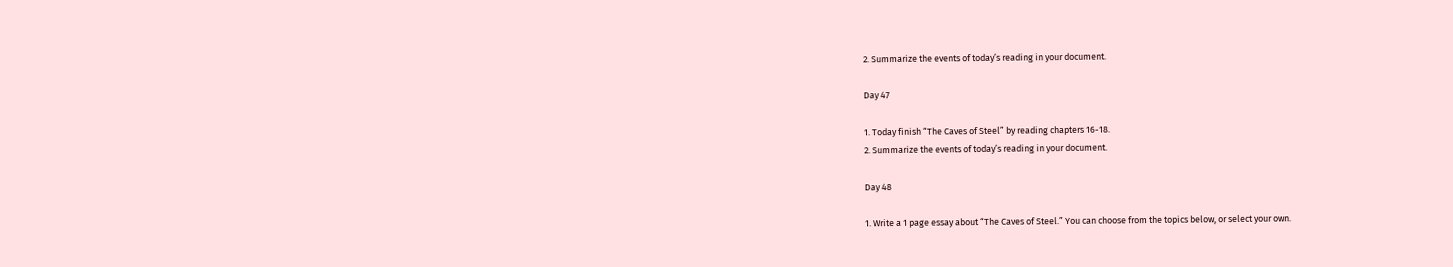2. Summarize the events of today’s reading in your document.

Day 47

1. Today finish “The Caves of Steel” by reading chapters 16-18.
2. Summarize the events of today’s reading in your document.

Day 48

1. Write a 1 page essay about “The Caves of Steel.” You can choose from the topics below, or select your own.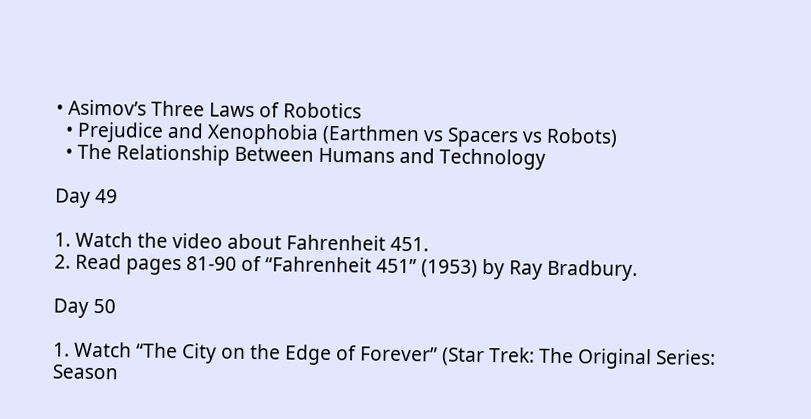• Asimov’s Three Laws of Robotics
  • Prejudice and Xenophobia (Earthmen vs Spacers vs Robots)
  • The Relationship Between Humans and Technology

Day 49

1. Watch the video about Fahrenheit 451.
2. Read pages 81-90 of “Fahrenheit 451” (1953) by Ray Bradbury.

Day 50

1. Watch “The City on the Edge of Forever” (Star Trek: The Original Series: Season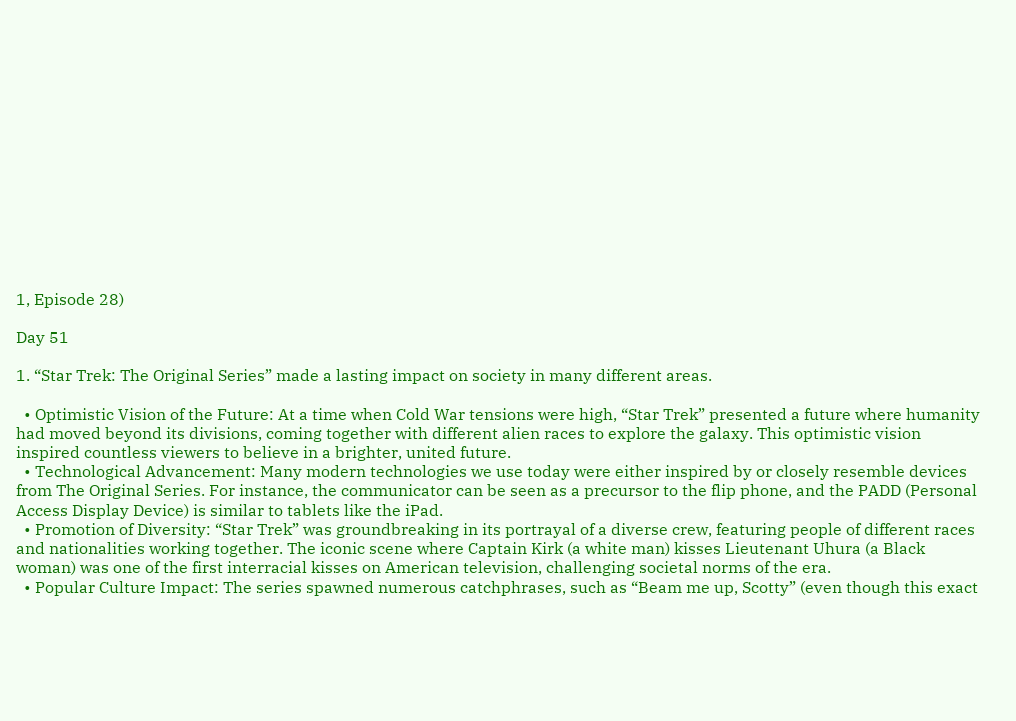1, Episode 28)

Day 51

1. “Star Trek: The Original Series” made a lasting impact on society in many different areas.

  • Optimistic Vision of the Future: At a time when Cold War tensions were high, “Star Trek” presented a future where humanity had moved beyond its divisions, coming together with different alien races to explore the galaxy. This optimistic vision inspired countless viewers to believe in a brighter, united future.
  • Technological Advancement: Many modern technologies we use today were either inspired by or closely resemble devices from The Original Series. For instance, the communicator can be seen as a precursor to the flip phone, and the PADD (Personal Access Display Device) is similar to tablets like the iPad.
  • Promotion of Diversity: “Star Trek” was groundbreaking in its portrayal of a diverse crew, featuring people of different races and nationalities working together. The iconic scene where Captain Kirk (a white man) kisses Lieutenant Uhura (a Black woman) was one of the first interracial kisses on American television, challenging societal norms of the era.
  • Popular Culture Impact: The series spawned numerous catchphrases, such as “Beam me up, Scotty” (even though this exact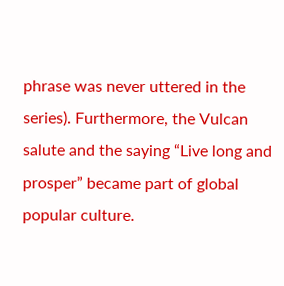phrase was never uttered in the series). Furthermore, the Vulcan salute and the saying “Live long and prosper” became part of global popular culture.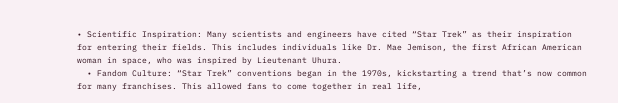• Scientific Inspiration: Many scientists and engineers have cited “Star Trek” as their inspiration for entering their fields. This includes individuals like Dr. Mae Jemison, the first African American woman in space, who was inspired by Lieutenant Uhura.
  • Fandom Culture: “Star Trek” conventions began in the 1970s, kickstarting a trend that’s now common for many franchises. This allowed fans to come together in real life,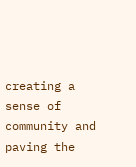creating a sense of community and paving the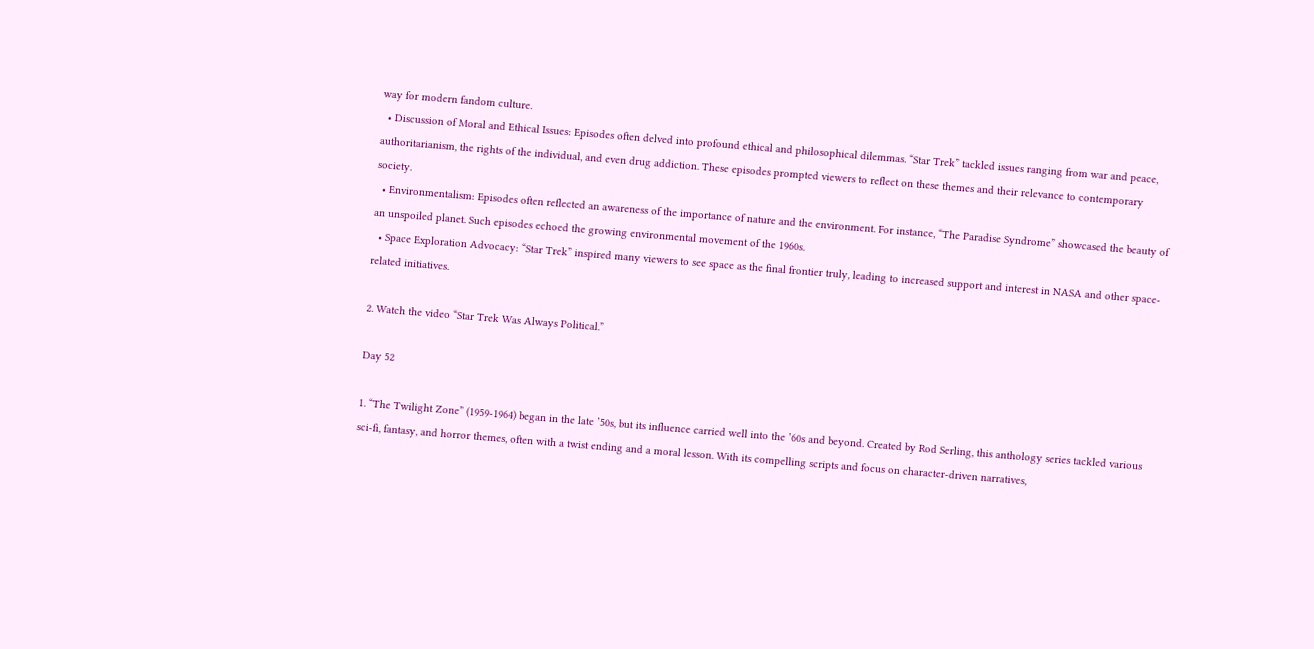way for modern fandom culture.
  • Discussion of Moral and Ethical Issues: Episodes often delved into profound ethical and philosophical dilemmas. “Star Trek” tackled issues ranging from war and peace, authoritarianism, the rights of the individual, and even drug addiction. These episodes prompted viewers to reflect on these themes and their relevance to contemporary society.
  • Environmentalism: Episodes often reflected an awareness of the importance of nature and the environment. For instance, “The Paradise Syndrome” showcased the beauty of an unspoiled planet. Such episodes echoed the growing environmental movement of the 1960s.
  • Space Exploration Advocacy: “Star Trek” inspired many viewers to see space as the final frontier truly, leading to increased support and interest in NASA and other space-related initiatives.

2. Watch the video “Star Trek Was Always Political.”

Day 52

1. “The Twilight Zone” (1959-1964) began in the late ’50s, but its influence carried well into the ’60s and beyond. Created by Rod Serling, this anthology series tackled various sci-fi, fantasy, and horror themes, often with a twist ending and a moral lesson. With its compelling scripts and focus on character-driven narratives,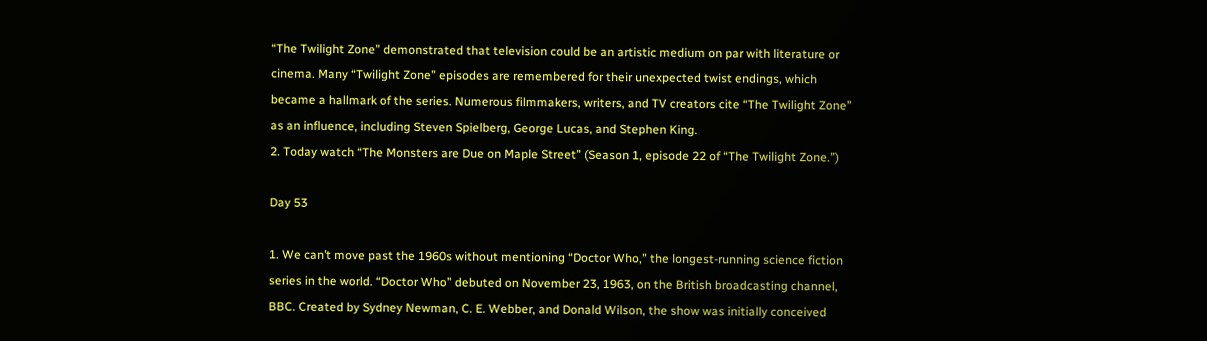“The Twilight Zone” demonstrated that television could be an artistic medium on par with literature or cinema. Many “Twilight Zone” episodes are remembered for their unexpected twist endings, which became a hallmark of the series. Numerous filmmakers, writers, and TV creators cite “The Twilight Zone” as an influence, including Steven Spielberg, George Lucas, and Stephen King.
2. Today watch “The Monsters are Due on Maple Street” (Season 1, episode 22 of “The Twilight Zone.”)

Day 53

1. We can’t move past the 1960s without mentioning “Doctor Who,” the longest-running science fiction series in the world. “Doctor Who” debuted on November 23, 1963, on the British broadcasting channel, BBC. Created by Sydney Newman, C. E. Webber, and Donald Wilson, the show was initially conceived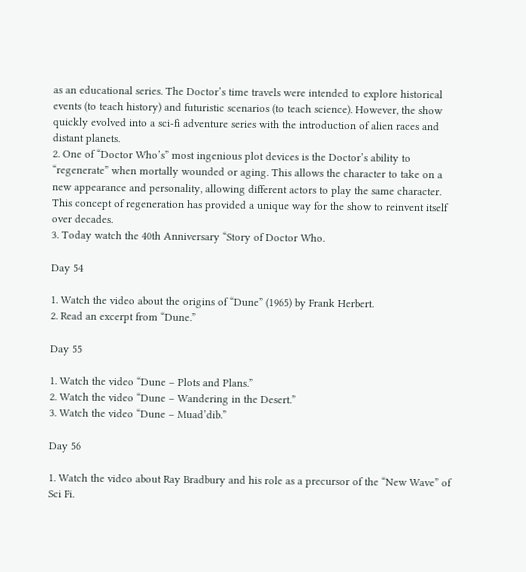as an educational series. The Doctor’s time travels were intended to explore historical events (to teach history) and futuristic scenarios (to teach science). However, the show quickly evolved into a sci-fi adventure series with the introduction of alien races and distant planets.
2. One of “Doctor Who’s” most ingenious plot devices is the Doctor’s ability to “regenerate” when mortally wounded or aging. This allows the character to take on a new appearance and personality, allowing different actors to play the same character. This concept of regeneration has provided a unique way for the show to reinvent itself over decades.
3. Today watch the 40th Anniversary “Story of Doctor Who.

Day 54

1. Watch the video about the origins of “Dune” (1965) by Frank Herbert.
2. Read an excerpt from “Dune.”

Day 55

1. Watch the video “Dune – Plots and Plans.”
2. Watch the video “Dune – Wandering in the Desert.”
3. Watch the video “Dune – Muad’dib.”

Day 56

1. Watch the video about Ray Bradbury and his role as a precursor of the “New Wave” of Sci Fi.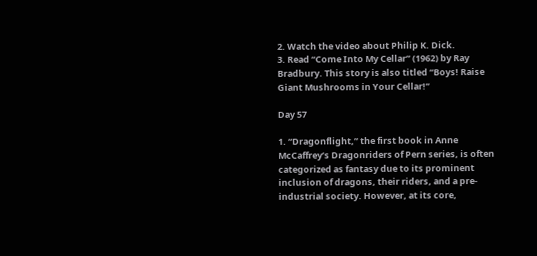2. Watch the video about Philip K. Dick.
3. Read “Come Into My Cellar” (1962) by Ray Bradbury. This story is also titled “Boys! Raise Giant Mushrooms in Your Cellar!”

Day 57

1. “Dragonflight,” the first book in Anne McCaffrey’s Dragonriders of Pern series, is often categorized as fantasy due to its prominent inclusion of dragons, their riders, and a pre-industrial society. However, at its core,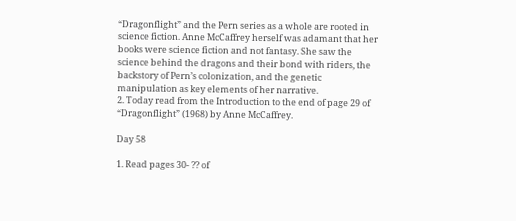“Dragonflight” and the Pern series as a whole are rooted in science fiction. Anne McCaffrey herself was adamant that her books were science fiction and not fantasy. She saw the science behind the dragons and their bond with riders, the backstory of Pern’s colonization, and the genetic manipulation as key elements of her narrative.
2. Today read from the Introduction to the end of page 29 of “Dragonflight” (1968) by Anne McCaffrey.

Day 58

1. Read pages 30- ?? of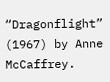“Dragonflight” (1967) by Anne McCaffrey.